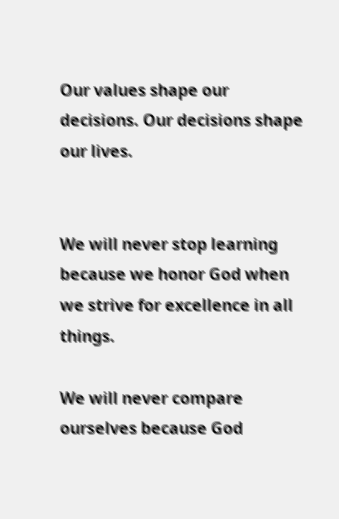Our values shape our decisions. Our decisions shape our lives.


We will never stop learning because we honor God when we strive for excellence in all things.

We will never compare ourselves because God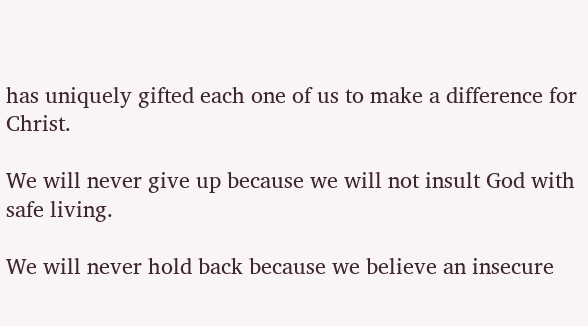has uniquely gifted each one of us to make a difference for Christ.

We will never give up because we will not insult God with safe living.

We will never hold back because we believe an insecure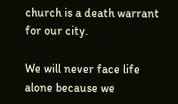church is a death warrant for our city.

We will never face life alone because we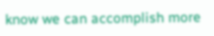know we can accomplish more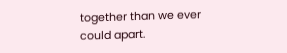together than we ever could apart.